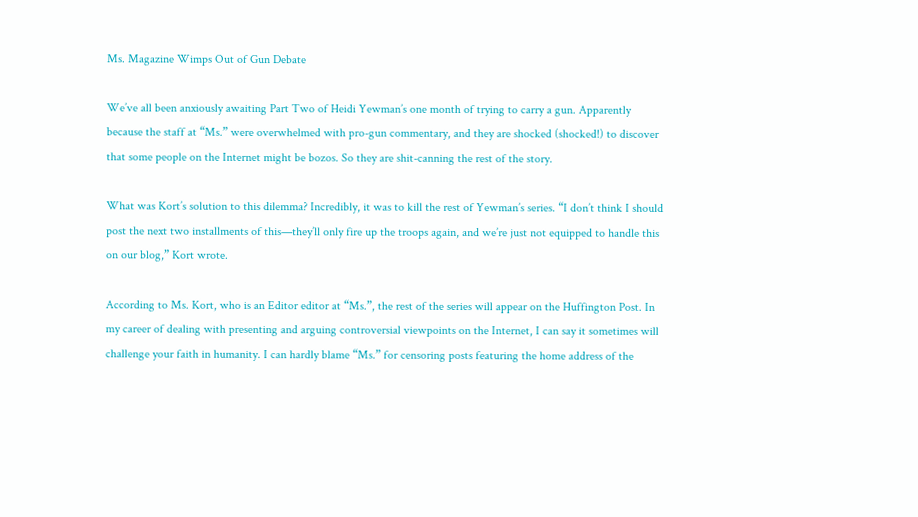Ms. Magazine Wimps Out of Gun Debate

We’ve all been anxiously awaiting Part Two of Heidi Yewman’s one month of trying to carry a gun. Apparently because the staff at “Ms.” were overwhelmed with pro-gun commentary, and they are shocked (shocked!) to discover that some people on the Internet might be bozos. So they are shit-canning the rest of the story.

What was Kort’s solution to this dilemma? Incredibly, it was to kill the rest of Yewman’s series. “I don’t think I should post the next two installments of this—they’ll only fire up the troops again, and we’re just not equipped to handle this on our blog,” Kort wrote.

According to Ms. Kort, who is an Editor editor at “Ms.”, the rest of the series will appear on the Huffington Post. In my career of dealing with presenting and arguing controversial viewpoints on the Internet, I can say it sometimes will challenge your faith in humanity. I can hardly blame “Ms.” for censoring posts featuring the home address of the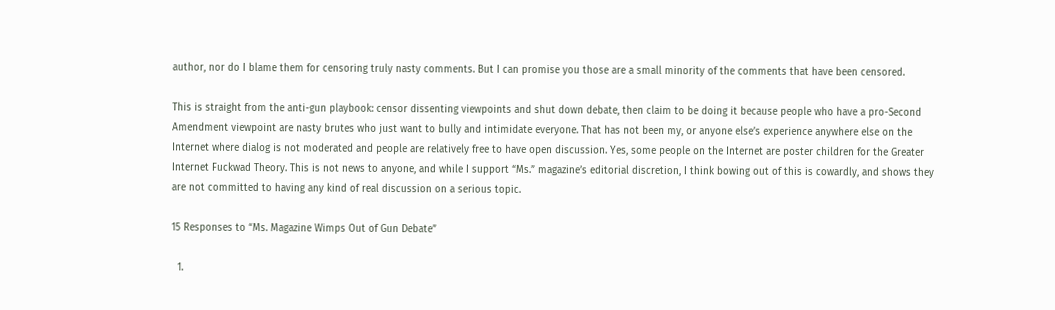author, nor do I blame them for censoring truly nasty comments. But I can promise you those are a small minority of the comments that have been censored.

This is straight from the anti-gun playbook: censor dissenting viewpoints and shut down debate, then claim to be doing it because people who have a pro-Second Amendment viewpoint are nasty brutes who just want to bully and intimidate everyone. That has not been my, or anyone else’s experience anywhere else on the Internet where dialog is not moderated and people are relatively free to have open discussion. Yes, some people on the Internet are poster children for the Greater Internet Fuckwad Theory. This is not news to anyone, and while I support “Ms.” magazine’s editorial discretion, I think bowing out of this is cowardly, and shows they are not committed to having any kind of real discussion on a serious topic.

15 Responses to “Ms. Magazine Wimps Out of Gun Debate”

  1.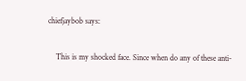chiefjaybob says:

    This is my shocked face. Since when do any of these anti-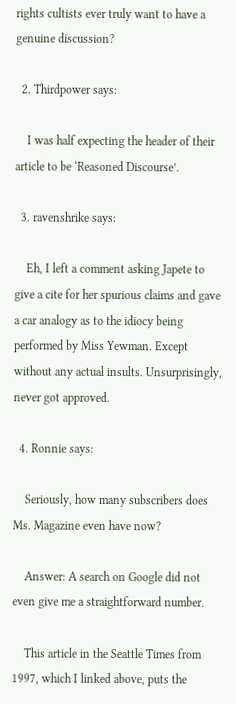rights cultists ever truly want to have a genuine discussion?

  2. Thirdpower says:

    I was half expecting the header of their article to be ‘Reasoned Discourse’.

  3. ravenshrike says:

    Eh, I left a comment asking Japete to give a cite for her spurious claims and gave a car analogy as to the idiocy being performed by Miss Yewman. Except without any actual insults. Unsurprisingly, never got approved.

  4. Ronnie says:

    Seriously, how many subscribers does Ms. Magazine even have now?

    Answer: A search on Google did not even give me a straightforward number.

    This article in the Seattle Times from 1997, which I linked above, puts the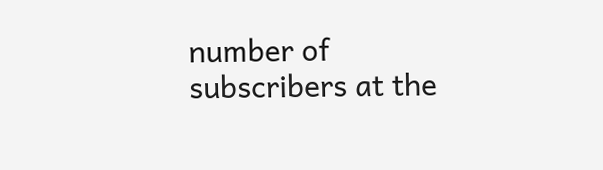number of subscribers at the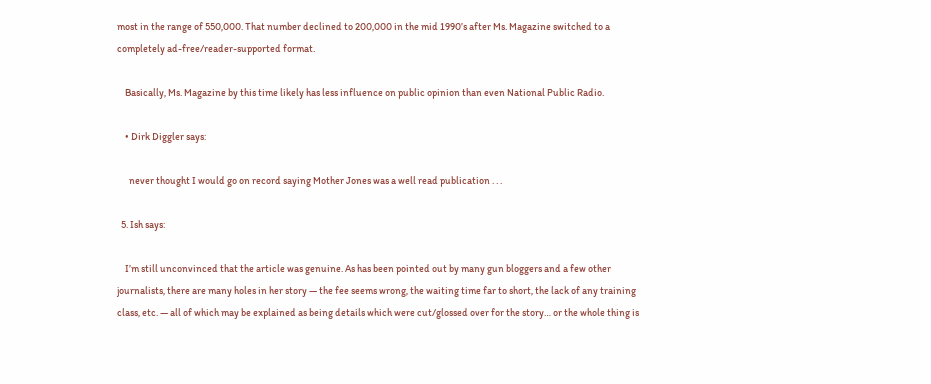most in the range of 550,000. That number declined to 200,000 in the mid 1990’s after Ms. Magazine switched to a completely ad-free/reader-supported format.

    Basically, Ms. Magazine by this time likely has less influence on public opinion than even National Public Radio.

    • Dirk Diggler says:

      never thought I would go on record saying Mother Jones was a well read publication . . .

  5. Ish says:

    I’m still unconvinced that the article was genuine. As has been pointed out by many gun bloggers and a few other journalists, there are many holes in her story — the fee seems wrong, the waiting time far to short, the lack of any training class, etc. — all of which may be explained as being details which were cut/glossed over for the story… or the whole thing is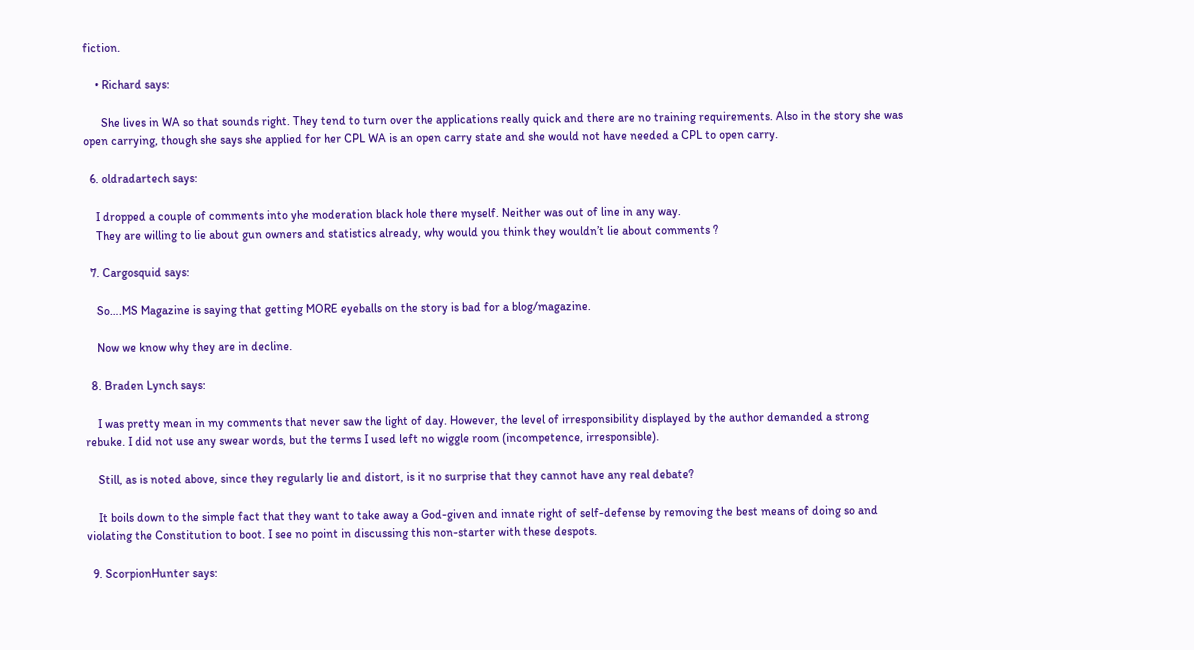fiction.

    • Richard says:

      She lives in WA so that sounds right. They tend to turn over the applications really quick and there are no training requirements. Also in the story she was open carrying, though she says she applied for her CPL WA is an open carry state and she would not have needed a CPL to open carry.

  6. oldradartech says:

    I dropped a couple of comments into yhe moderation black hole there myself. Neither was out of line in any way.
    They are willing to lie about gun owners and statistics already, why would you think they wouldn’t lie about comments ?

  7. Cargosquid says:

    So….MS Magazine is saying that getting MORE eyeballs on the story is bad for a blog/magazine.

    Now we know why they are in decline.

  8. Braden Lynch says:

    I was pretty mean in my comments that never saw the light of day. However, the level of irresponsibility displayed by the author demanded a strong rebuke. I did not use any swear words, but the terms I used left no wiggle room (incompetence, irresponsible).

    Still, as is noted above, since they regularly lie and distort, is it no surprise that they cannot have any real debate?

    It boils down to the simple fact that they want to take away a God-given and innate right of self-defense by removing the best means of doing so and violating the Constitution to boot. I see no point in discussing this non-starter with these despots.

  9. ScorpionHunter says: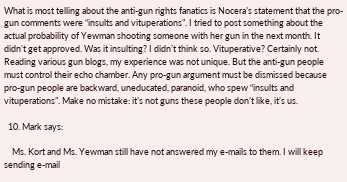What is most telling about the anti-gun rights fanatics is Nocera’s statement that the pro-gun comments were “insults and vituperations”. I tried to post something about the actual probability of Yewman shooting someone with her gun in the next month. It didn’t get approved. Was it insulting? I didn’t think so. Vituperative? Certainly not. Reading various gun blogs, my experience was not unique. But the anti-gun people must control their echo chamber. Any pro-gun argument must be dismissed because pro-gun people are backward, uneducated, paranoid, who spew “insults and vituperations”. Make no mistake: it’s not guns these people don’t like, it’s us.

  10. Mark says:

    Ms. Kort and Ms. Yewman still have not answered my e-mails to them. I will keep sending e-mail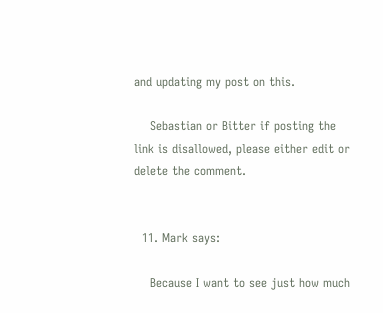and updating my post on this.

    Sebastian or Bitter if posting the link is disallowed, please either edit or delete the comment.


  11. Mark says:

    Because I want to see just how much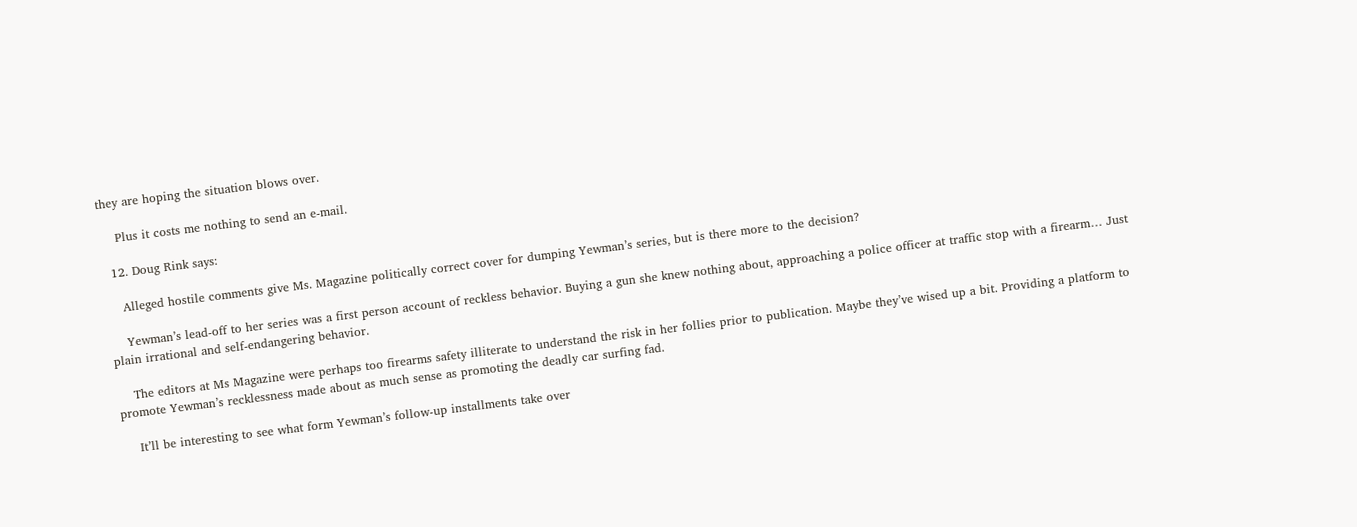they are hoping the situation blows over.

    Plus it costs me nothing to send an e-mail.

  12. Doug Rink says:

    Alleged hostile comments give Ms. Magazine politically correct cover for dumping Yewman’s series, but is there more to the decision?

    Yewman’s lead-off to her series was a first person account of reckless behavior. Buying a gun she knew nothing about, approaching a police officer at traffic stop with a firearm… Just plain irrational and self-endangering behavior.

    The editors at Ms Magazine were perhaps too firearms safety illiterate to understand the risk in her follies prior to publication. Maybe they’ve wised up a bit. Providing a platform to promote Yewman’s recklessness made about as much sense as promoting the deadly car surfing fad.

    It’ll be interesting to see what form Yewman’s follow-up installments take over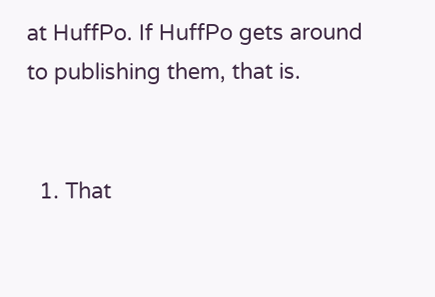at HuffPo. If HuffPo gets around to publishing them, that is.


  1. That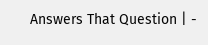Answers That Question | -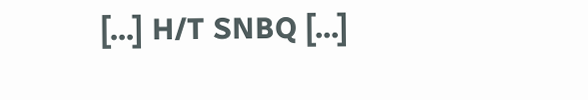[...] H/T SNBQ [...]